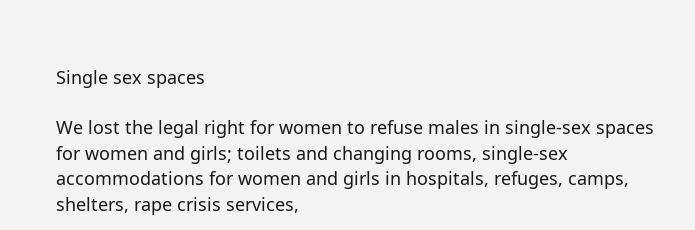Single sex spaces

We lost the legal right for women to refuse males in single-sex spaces for women and girls; toilets and changing rooms, single-sex accommodations for women and girls in hospitals, refuges, camps, shelters, rape crisis services,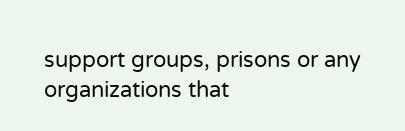support groups, prisons or any organizations that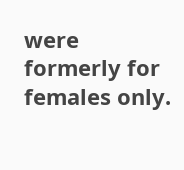were formerly for females only.